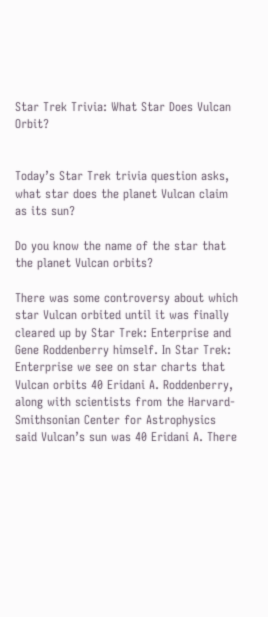Star Trek Trivia: What Star Does Vulcan Orbit?


Today’s Star Trek trivia question asks, what star does the planet Vulcan claim as its sun?

Do you know the name of the star that the planet Vulcan orbits?

There was some controversy about which star Vulcan orbited until it was finally cleared up by Star Trek: Enterprise and Gene Roddenberry himself. In Star Trek: Enterprise we see on star charts that Vulcan orbits 40 Eridani A. Roddenberry, along with scientists from the Harvard-Smithsonian Center for Astrophysics said Vulcan’s sun was 40 Eridani A. There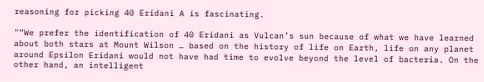reasoning for picking 40 Eridani A is fascinating.

"“We prefer the identification of 40 Eridani as Vulcan’s sun because of what we have learned about both stars at Mount Wilson … based on the history of life on Earth, life on any planet around Epsilon Eridani would not have had time to evolve beyond the level of bacteria. On the other hand, an intelligent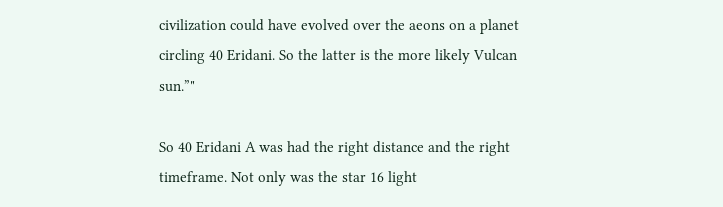civilization could have evolved over the aeons on a planet circling 40 Eridani. So the latter is the more likely Vulcan sun.”"

So 40 Eridani A was had the right distance and the right timeframe. Not only was the star 16 light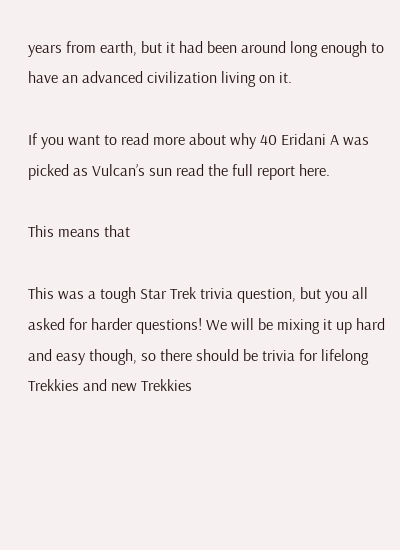years from earth, but it had been around long enough to have an advanced civilization living on it.

If you want to read more about why 40 Eridani A was picked as Vulcan’s sun read the full report here.

This means that

This was a tough Star Trek trivia question, but you all asked for harder questions! We will be mixing it up hard and easy though, so there should be trivia for lifelong Trekkies and new Trekkies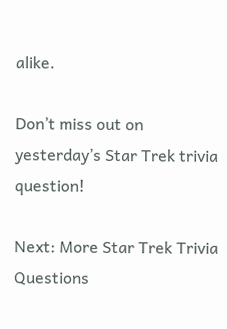alike.

Don’t miss out on yesterday’s Star Trek trivia question!

Next: More Star Trek Trivia Questions